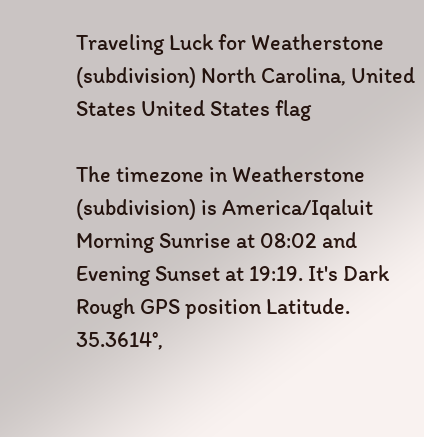Traveling Luck for Weatherstone (subdivision) North Carolina, United States United States flag

The timezone in Weatherstone (subdivision) is America/Iqaluit
Morning Sunrise at 08:02 and Evening Sunset at 19:19. It's Dark
Rough GPS position Latitude. 35.3614°,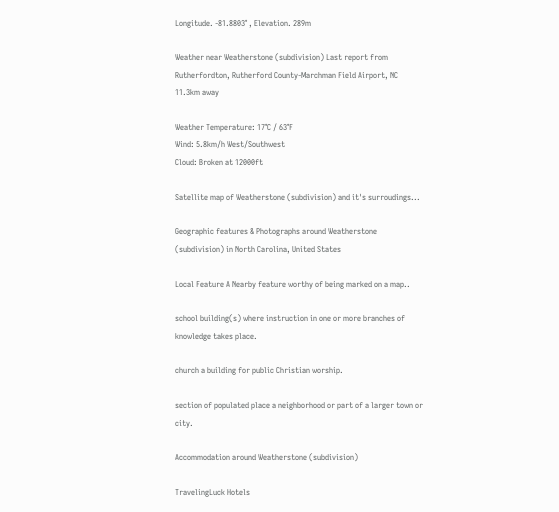Longitude. -81.8803° , Elevation. 289m

Weather near Weatherstone (subdivision) Last report from Rutherfordton, Rutherford County-Marchman Field Airport, NC 11.3km away

Weather Temperature: 17°C / 63°F
Wind: 5.8km/h West/Southwest
Cloud: Broken at 12000ft

Satellite map of Weatherstone (subdivision) and it's surroudings...

Geographic features & Photographs around Weatherstone (subdivision) in North Carolina, United States

Local Feature A Nearby feature worthy of being marked on a map..

school building(s) where instruction in one or more branches of knowledge takes place.

church a building for public Christian worship.

section of populated place a neighborhood or part of a larger town or city.

Accommodation around Weatherstone (subdivision)

TravelingLuck Hotels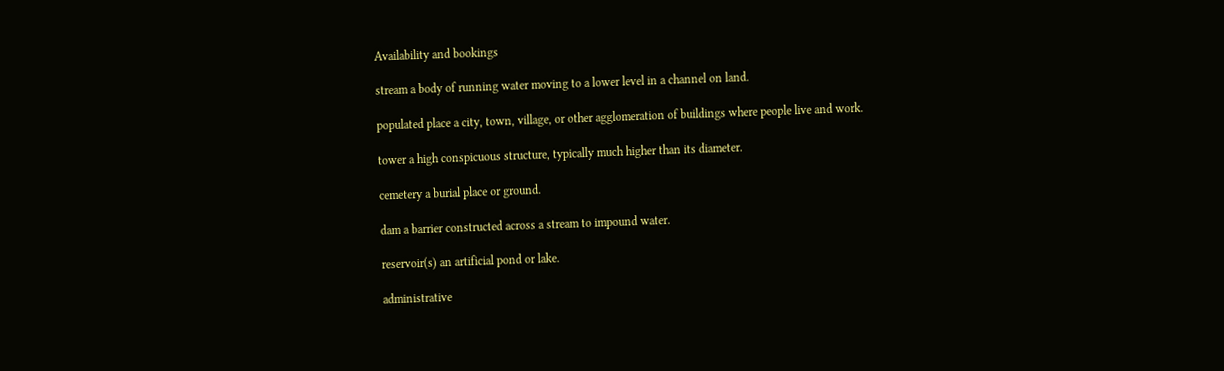Availability and bookings

stream a body of running water moving to a lower level in a channel on land.

populated place a city, town, village, or other agglomeration of buildings where people live and work.

tower a high conspicuous structure, typically much higher than its diameter.

cemetery a burial place or ground.

dam a barrier constructed across a stream to impound water.

reservoir(s) an artificial pond or lake.

administrative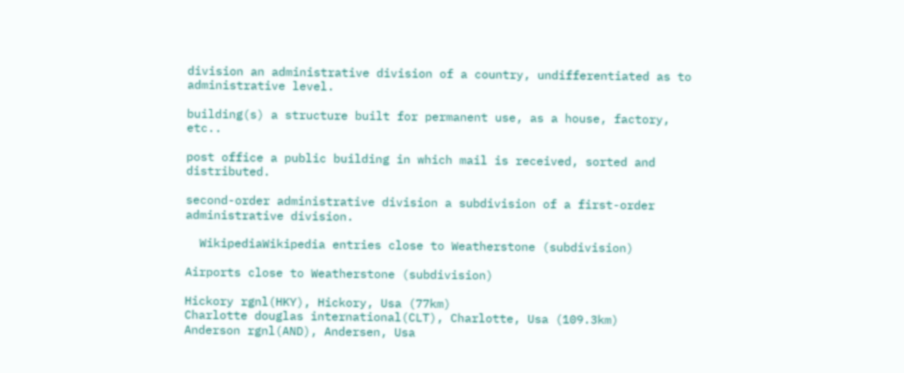division an administrative division of a country, undifferentiated as to administrative level.

building(s) a structure built for permanent use, as a house, factory, etc..

post office a public building in which mail is received, sorted and distributed.

second-order administrative division a subdivision of a first-order administrative division.

  WikipediaWikipedia entries close to Weatherstone (subdivision)

Airports close to Weatherstone (subdivision)

Hickory rgnl(HKY), Hickory, Usa (77km)
Charlotte douglas international(CLT), Charlotte, Usa (109.3km)
Anderson rgnl(AND), Andersen, Usa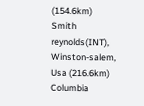(154.6km)
Smith reynolds(INT), Winston-salem, Usa (216.6km)
Columbia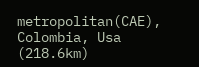metropolitan(CAE), Colombia, Usa (218.6km)